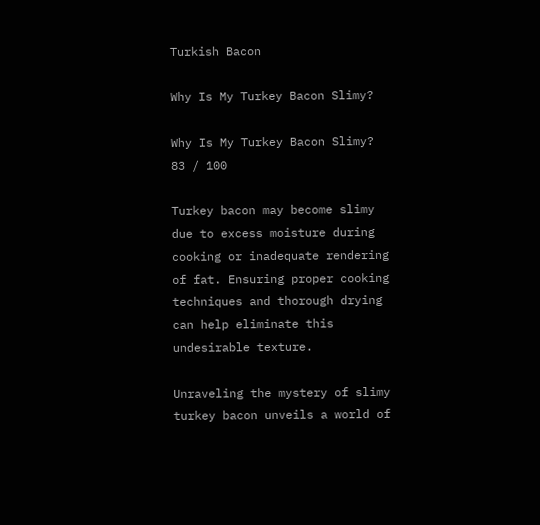Turkish Bacon

Why Is My Turkey Bacon Slimy?

Why Is My Turkey Bacon Slimy?
83 / 100

Turkey bacon may become slimy due to excess moisture during cooking or inadequate rendering of fat. Ensuring proper cooking techniques and thorough drying can help eliminate this undesirable texture.

Unraveling the mystery of slimy turkey bacon unveils a world of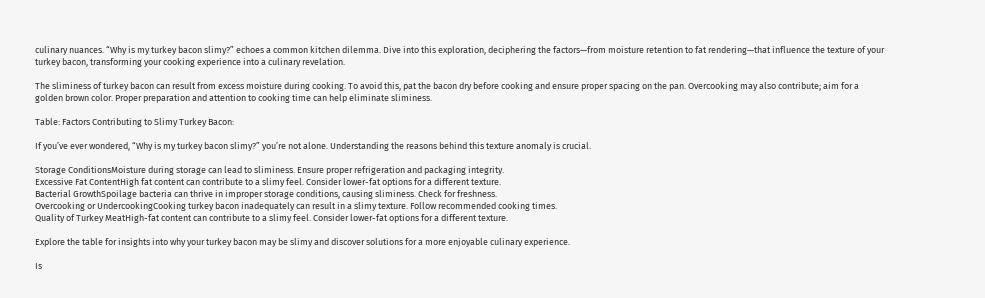culinary nuances. “Why is my turkey bacon slimy?” echoes a common kitchen dilemma. Dive into this exploration, deciphering the factors—from moisture retention to fat rendering—that influence the texture of your turkey bacon, transforming your cooking experience into a culinary revelation.

The sliminess of turkey bacon can result from excess moisture during cooking. To avoid this, pat the bacon dry before cooking and ensure proper spacing on the pan. Overcooking may also contribute; aim for a golden brown color. Proper preparation and attention to cooking time can help eliminate sliminess.

Table: Factors Contributing to Slimy Turkey Bacon:

If you’ve ever wondered, “Why is my turkey bacon slimy?” you’re not alone. Understanding the reasons behind this texture anomaly is crucial.

Storage ConditionsMoisture during storage can lead to sliminess. Ensure proper refrigeration and packaging integrity.
Excessive Fat ContentHigh fat content can contribute to a slimy feel. Consider lower-fat options for a different texture.
Bacterial GrowthSpoilage bacteria can thrive in improper storage conditions, causing sliminess. Check for freshness.
Overcooking or UndercookingCooking turkey bacon inadequately can result in a slimy texture. Follow recommended cooking times.
Quality of Turkey MeatHigh-fat content can contribute to a slimy feel. Consider lower-fat options for a different texture.

Explore the table for insights into why your turkey bacon may be slimy and discover solutions for a more enjoyable culinary experience.

Is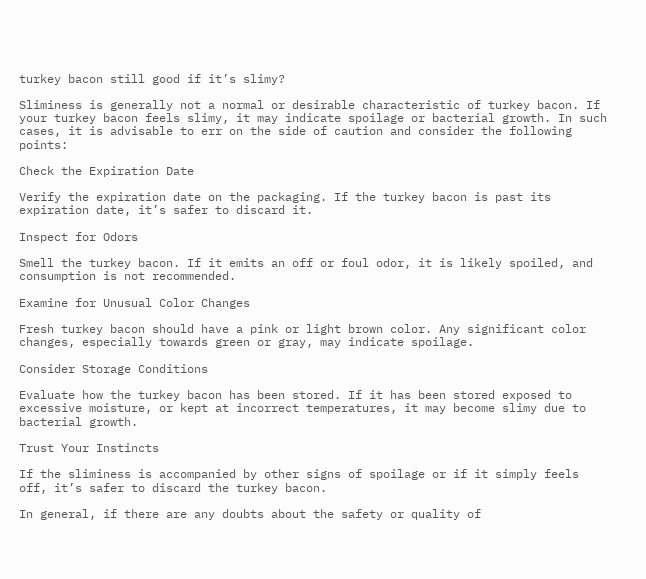turkey bacon still good if it’s slimy?

Sliminess is generally not a normal or desirable characteristic of turkey bacon. If your turkey bacon feels slimy, it may indicate spoilage or bacterial growth. In such cases, it is advisable to err on the side of caution and consider the following points:

Check the Expiration Date

Verify the expiration date on the packaging. If the turkey bacon is past its expiration date, it’s safer to discard it.

Inspect for Odors

Smell the turkey bacon. If it emits an off or foul odor, it is likely spoiled, and consumption is not recommended.

Examine for Unusual Color Changes

Fresh turkey bacon should have a pink or light brown color. Any significant color changes, especially towards green or gray, may indicate spoilage.

Consider Storage Conditions

Evaluate how the turkey bacon has been stored. If it has been stored exposed to excessive moisture, or kept at incorrect temperatures, it may become slimy due to bacterial growth.

Trust Your Instincts

If the sliminess is accompanied by other signs of spoilage or if it simply feels off, it’s safer to discard the turkey bacon.

In general, if there are any doubts about the safety or quality of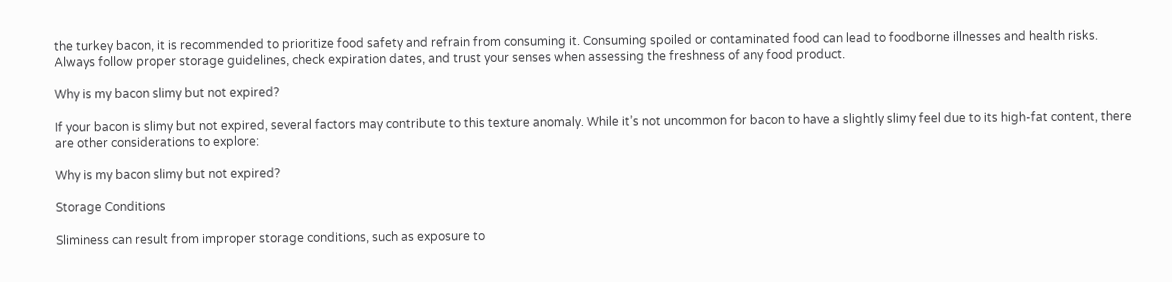the turkey bacon, it is recommended to prioritize food safety and refrain from consuming it. Consuming spoiled or contaminated food can lead to foodborne illnesses and health risks. Always follow proper storage guidelines, check expiration dates, and trust your senses when assessing the freshness of any food product.

Why is my bacon slimy but not expired?

If your bacon is slimy but not expired, several factors may contribute to this texture anomaly. While it’s not uncommon for bacon to have a slightly slimy feel due to its high-fat content, there are other considerations to explore:

Why is my bacon slimy but not expired?

Storage Conditions

Sliminess can result from improper storage conditions, such as exposure to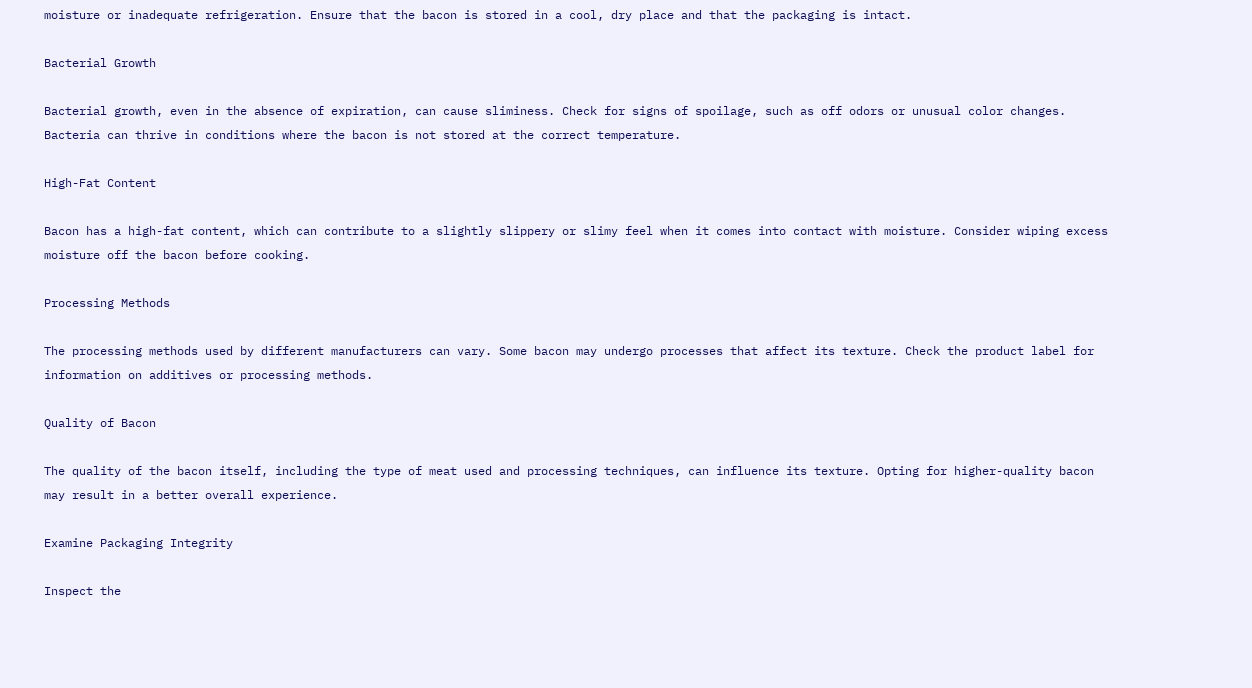moisture or inadequate refrigeration. Ensure that the bacon is stored in a cool, dry place and that the packaging is intact.

Bacterial Growth

Bacterial growth, even in the absence of expiration, can cause sliminess. Check for signs of spoilage, such as off odors or unusual color changes. Bacteria can thrive in conditions where the bacon is not stored at the correct temperature.

High-Fat Content

Bacon has a high-fat content, which can contribute to a slightly slippery or slimy feel when it comes into contact with moisture. Consider wiping excess moisture off the bacon before cooking.

Processing Methods

The processing methods used by different manufacturers can vary. Some bacon may undergo processes that affect its texture. Check the product label for information on additives or processing methods.

Quality of Bacon

The quality of the bacon itself, including the type of meat used and processing techniques, can influence its texture. Opting for higher-quality bacon may result in a better overall experience.

Examine Packaging Integrity

Inspect the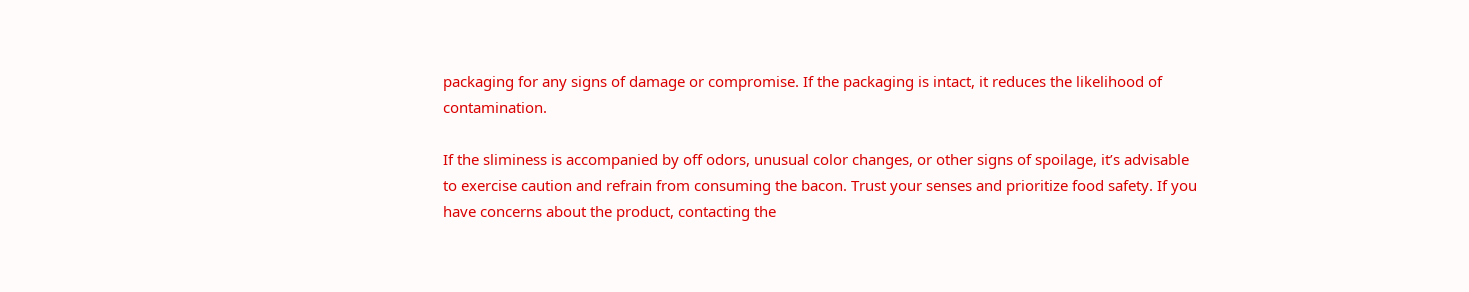packaging for any signs of damage or compromise. If the packaging is intact, it reduces the likelihood of contamination.

If the sliminess is accompanied by off odors, unusual color changes, or other signs of spoilage, it’s advisable to exercise caution and refrain from consuming the bacon. Trust your senses and prioritize food safety. If you have concerns about the product, contacting the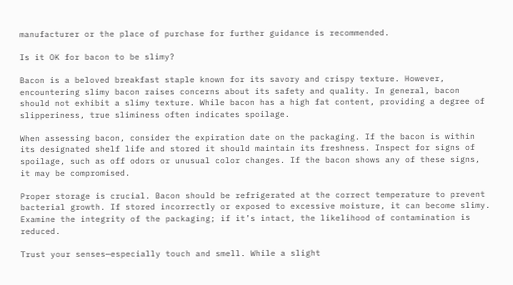manufacturer or the place of purchase for further guidance is recommended.

Is it OK for bacon to be slimy?

Bacon is a beloved breakfast staple known for its savory and crispy texture. However, encountering slimy bacon raises concerns about its safety and quality. In general, bacon should not exhibit a slimy texture. While bacon has a high fat content, providing a degree of slipperiness, true sliminess often indicates spoilage.

When assessing bacon, consider the expiration date on the packaging. If the bacon is within its designated shelf life and stored it should maintain its freshness. Inspect for signs of spoilage, such as off odors or unusual color changes. If the bacon shows any of these signs, it may be compromised.

Proper storage is crucial. Bacon should be refrigerated at the correct temperature to prevent bacterial growth. If stored incorrectly or exposed to excessive moisture, it can become slimy. Examine the integrity of the packaging; if it’s intact, the likelihood of contamination is reduced.

Trust your senses—especially touch and smell. While a slight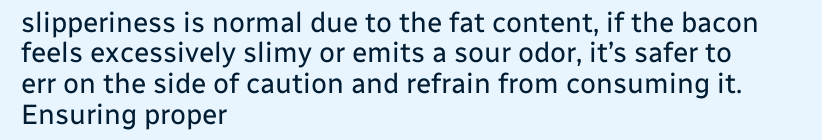slipperiness is normal due to the fat content, if the bacon feels excessively slimy or emits a sour odor, it’s safer to err on the side of caution and refrain from consuming it. Ensuring proper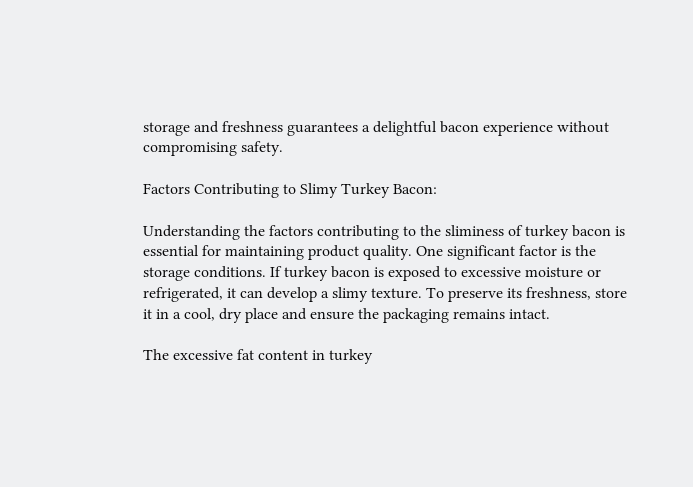storage and freshness guarantees a delightful bacon experience without compromising safety.

Factors Contributing to Slimy Turkey Bacon:

Understanding the factors contributing to the sliminess of turkey bacon is essential for maintaining product quality. One significant factor is the storage conditions. If turkey bacon is exposed to excessive moisture or refrigerated, it can develop a slimy texture. To preserve its freshness, store it in a cool, dry place and ensure the packaging remains intact.

The excessive fat content in turkey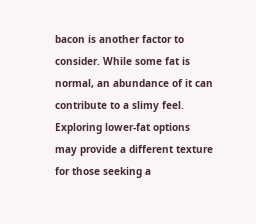bacon is another factor to consider. While some fat is normal, an abundance of it can contribute to a slimy feel. Exploring lower-fat options may provide a different texture for those seeking a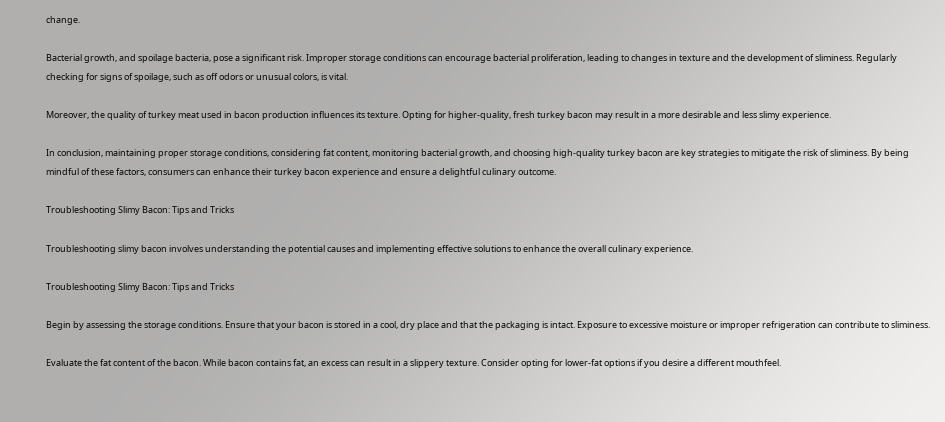change.

Bacterial growth, and spoilage bacteria, pose a significant risk. Improper storage conditions can encourage bacterial proliferation, leading to changes in texture and the development of sliminess. Regularly checking for signs of spoilage, such as off odors or unusual colors, is vital.

Moreover, the quality of turkey meat used in bacon production influences its texture. Opting for higher-quality, fresh turkey bacon may result in a more desirable and less slimy experience.

In conclusion, maintaining proper storage conditions, considering fat content, monitoring bacterial growth, and choosing high-quality turkey bacon are key strategies to mitigate the risk of sliminess. By being mindful of these factors, consumers can enhance their turkey bacon experience and ensure a delightful culinary outcome.

Troubleshooting Slimy Bacon: Tips and Tricks

Troubleshooting slimy bacon involves understanding the potential causes and implementing effective solutions to enhance the overall culinary experience.

Troubleshooting Slimy Bacon: Tips and Tricks

Begin by assessing the storage conditions. Ensure that your bacon is stored in a cool, dry place and that the packaging is intact. Exposure to excessive moisture or improper refrigeration can contribute to sliminess.

Evaluate the fat content of the bacon. While bacon contains fat, an excess can result in a slippery texture. Consider opting for lower-fat options if you desire a different mouthfeel.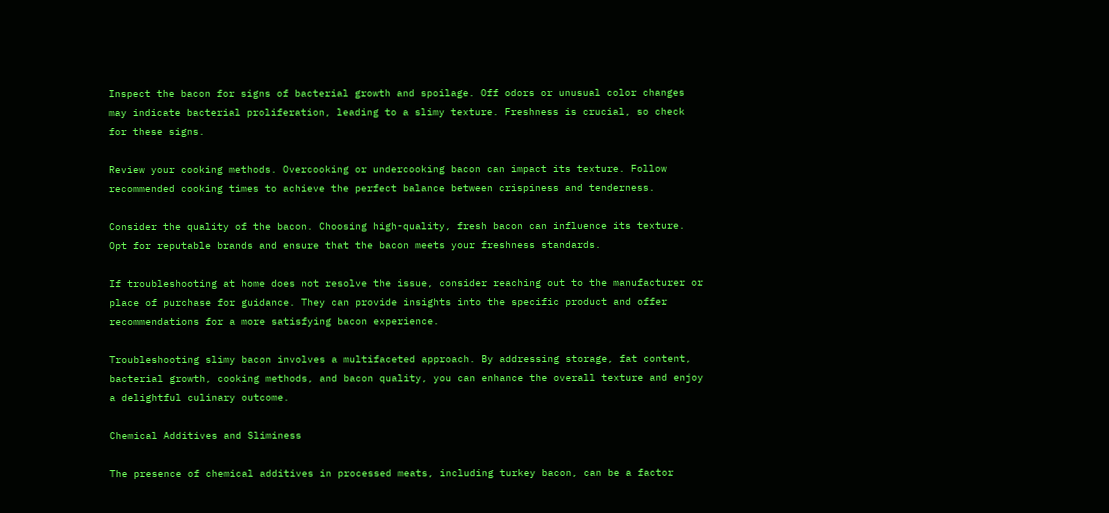Inspect the bacon for signs of bacterial growth and spoilage. Off odors or unusual color changes may indicate bacterial proliferation, leading to a slimy texture. Freshness is crucial, so check for these signs.

Review your cooking methods. Overcooking or undercooking bacon can impact its texture. Follow recommended cooking times to achieve the perfect balance between crispiness and tenderness.

Consider the quality of the bacon. Choosing high-quality, fresh bacon can influence its texture. Opt for reputable brands and ensure that the bacon meets your freshness standards.

If troubleshooting at home does not resolve the issue, consider reaching out to the manufacturer or place of purchase for guidance. They can provide insights into the specific product and offer recommendations for a more satisfying bacon experience.

Troubleshooting slimy bacon involves a multifaceted approach. By addressing storage, fat content, bacterial growth, cooking methods, and bacon quality, you can enhance the overall texture and enjoy a delightful culinary outcome.

Chemical Additives and Sliminess

The presence of chemical additives in processed meats, including turkey bacon, can be a factor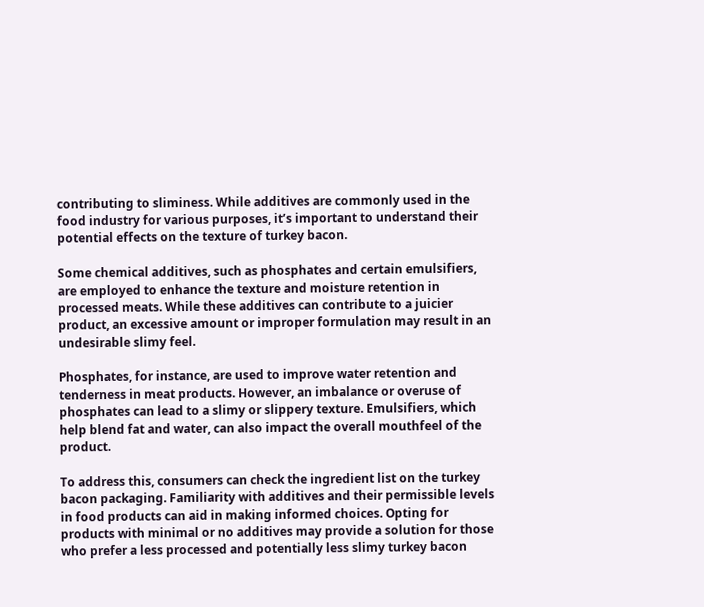contributing to sliminess. While additives are commonly used in the food industry for various purposes, it’s important to understand their potential effects on the texture of turkey bacon.

Some chemical additives, such as phosphates and certain emulsifiers, are employed to enhance the texture and moisture retention in processed meats. While these additives can contribute to a juicier product, an excessive amount or improper formulation may result in an undesirable slimy feel.

Phosphates, for instance, are used to improve water retention and tenderness in meat products. However, an imbalance or overuse of phosphates can lead to a slimy or slippery texture. Emulsifiers, which help blend fat and water, can also impact the overall mouthfeel of the product.

To address this, consumers can check the ingredient list on the turkey bacon packaging. Familiarity with additives and their permissible levels in food products can aid in making informed choices. Opting for products with minimal or no additives may provide a solution for those who prefer a less processed and potentially less slimy turkey bacon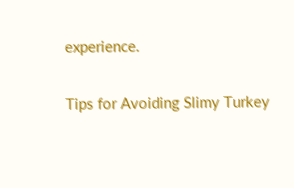experience.

Tips for Avoiding Slimy Turkey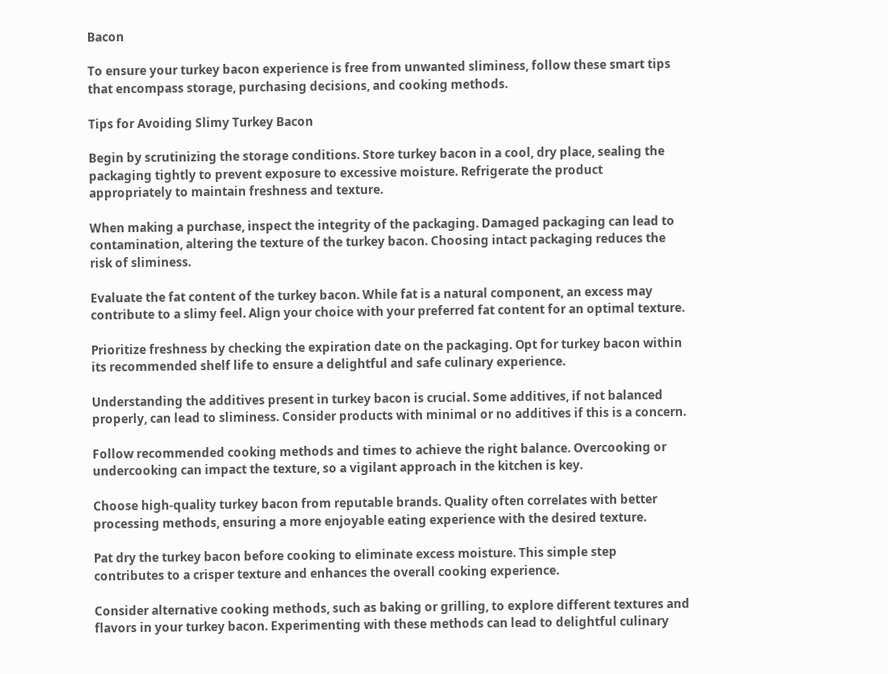Bacon

To ensure your turkey bacon experience is free from unwanted sliminess, follow these smart tips that encompass storage, purchasing decisions, and cooking methods.

Tips for Avoiding Slimy Turkey Bacon

Begin by scrutinizing the storage conditions. Store turkey bacon in a cool, dry place, sealing the packaging tightly to prevent exposure to excessive moisture. Refrigerate the product appropriately to maintain freshness and texture.

When making a purchase, inspect the integrity of the packaging. Damaged packaging can lead to contamination, altering the texture of the turkey bacon. Choosing intact packaging reduces the risk of sliminess.

Evaluate the fat content of the turkey bacon. While fat is a natural component, an excess may contribute to a slimy feel. Align your choice with your preferred fat content for an optimal texture.

Prioritize freshness by checking the expiration date on the packaging. Opt for turkey bacon within its recommended shelf life to ensure a delightful and safe culinary experience.

Understanding the additives present in turkey bacon is crucial. Some additives, if not balanced properly, can lead to sliminess. Consider products with minimal or no additives if this is a concern.

Follow recommended cooking methods and times to achieve the right balance. Overcooking or undercooking can impact the texture, so a vigilant approach in the kitchen is key.

Choose high-quality turkey bacon from reputable brands. Quality often correlates with better processing methods, ensuring a more enjoyable eating experience with the desired texture.

Pat dry the turkey bacon before cooking to eliminate excess moisture. This simple step contributes to a crisper texture and enhances the overall cooking experience.

Consider alternative cooking methods, such as baking or grilling, to explore different textures and flavors in your turkey bacon. Experimenting with these methods can lead to delightful culinary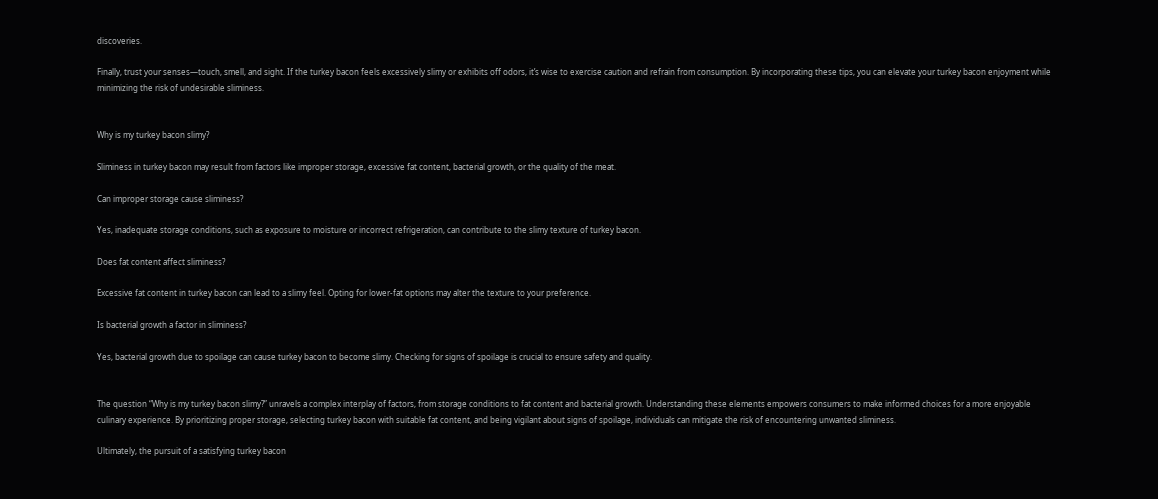discoveries.

Finally, trust your senses—touch, smell, and sight. If the turkey bacon feels excessively slimy or exhibits off odors, it’s wise to exercise caution and refrain from consumption. By incorporating these tips, you can elevate your turkey bacon enjoyment while minimizing the risk of undesirable sliminess.


Why is my turkey bacon slimy?

Sliminess in turkey bacon may result from factors like improper storage, excessive fat content, bacterial growth, or the quality of the meat.

Can improper storage cause sliminess?

Yes, inadequate storage conditions, such as exposure to moisture or incorrect refrigeration, can contribute to the slimy texture of turkey bacon.

Does fat content affect sliminess?

Excessive fat content in turkey bacon can lead to a slimy feel. Opting for lower-fat options may alter the texture to your preference.

Is bacterial growth a factor in sliminess?

Yes, bacterial growth due to spoilage can cause turkey bacon to become slimy. Checking for signs of spoilage is crucial to ensure safety and quality.


The question “Why is my turkey bacon slimy?” unravels a complex interplay of factors, from storage conditions to fat content and bacterial growth. Understanding these elements empowers consumers to make informed choices for a more enjoyable culinary experience. By prioritizing proper storage, selecting turkey bacon with suitable fat content, and being vigilant about signs of spoilage, individuals can mitigate the risk of encountering unwanted sliminess.

Ultimately, the pursuit of a satisfying turkey bacon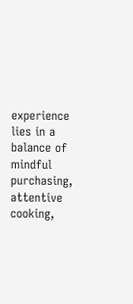experience lies in a balance of mindful purchasing, attentive cooking,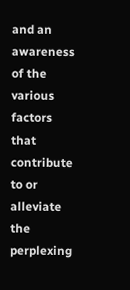and an awareness of the various factors that contribute to or alleviate the perplexing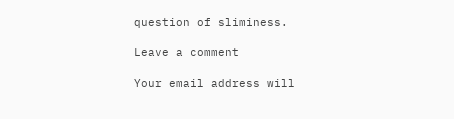question of sliminess.

Leave a comment

Your email address will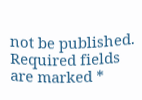not be published. Required fields are marked *